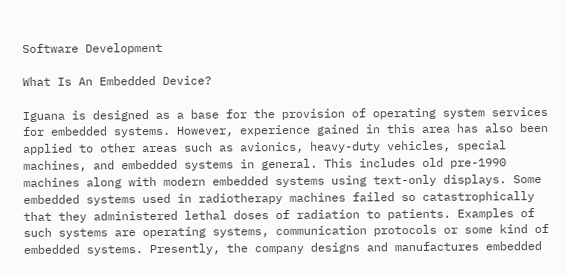Software Development

What Is An Embedded Device?

Iguana is designed as a base for the provision of operating system services for embedded systems. However, experience gained in this area has also been applied to other areas such as avionics, heavy-duty vehicles, special machines, and embedded systems in general. This includes old pre-1990 machines along with modern embedded systems using text-only displays. Some embedded systems used in radiotherapy machines failed so catastrophically that they administered lethal doses of radiation to patients. Examples of such systems are operating systems, communication protocols or some kind of embedded systems. Presently, the company designs and manufactures embedded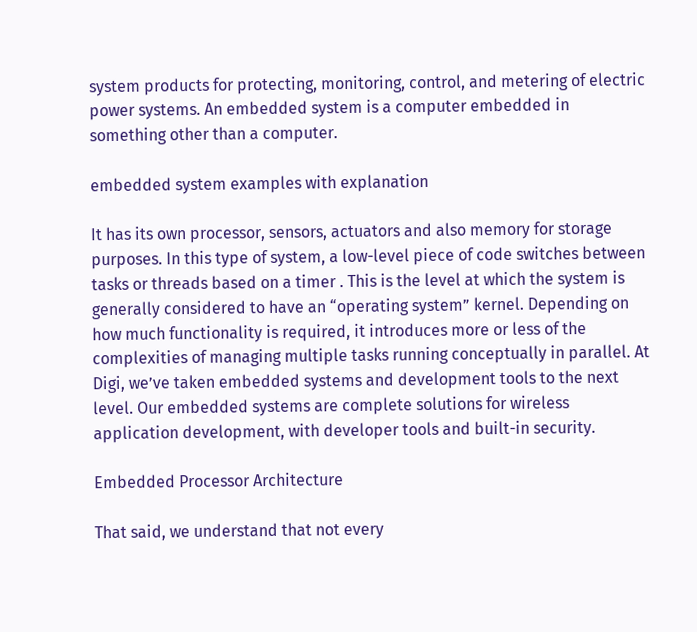system products for protecting, monitoring, control, and metering of electric power systems. An embedded system is a computer embedded in something other than a computer.

embedded system examples with explanation

It has its own processor, sensors, actuators and also memory for storage purposes. In this type of system, a low-level piece of code switches between tasks or threads based on a timer . This is the level at which the system is generally considered to have an “operating system” kernel. Depending on how much functionality is required, it introduces more or less of the complexities of managing multiple tasks running conceptually in parallel. At Digi, we’ve taken embedded systems and development tools to the next level. Our embedded systems are complete solutions for wireless application development, with developer tools and built-in security.

Embedded Processor Architecture

That said, we understand that not every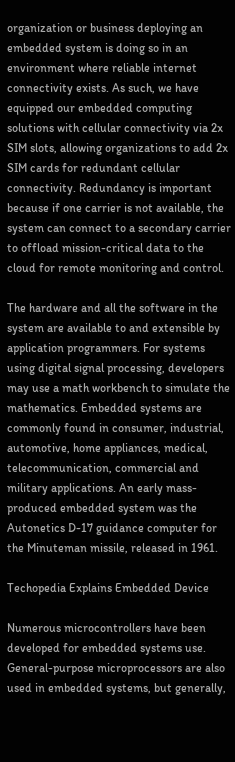organization or business deploying an embedded system is doing so in an environment where reliable internet connectivity exists. As such, we have equipped our embedded computing solutions with cellular connectivity via 2x SIM slots, allowing organizations to add 2x SIM cards for redundant cellular connectivity. Redundancy is important because if one carrier is not available, the system can connect to a secondary carrier to offload mission-critical data to the cloud for remote monitoring and control.

The hardware and all the software in the system are available to and extensible by application programmers. For systems using digital signal processing, developers may use a math workbench to simulate the mathematics. Embedded systems are commonly found in consumer, industrial, automotive, home appliances, medical, telecommunication, commercial and military applications. An early mass-produced embedded system was the Autonetics D-17 guidance computer for the Minuteman missile, released in 1961.

Techopedia Explains Embedded Device

Numerous microcontrollers have been developed for embedded systems use. General-purpose microprocessors are also used in embedded systems, but generally,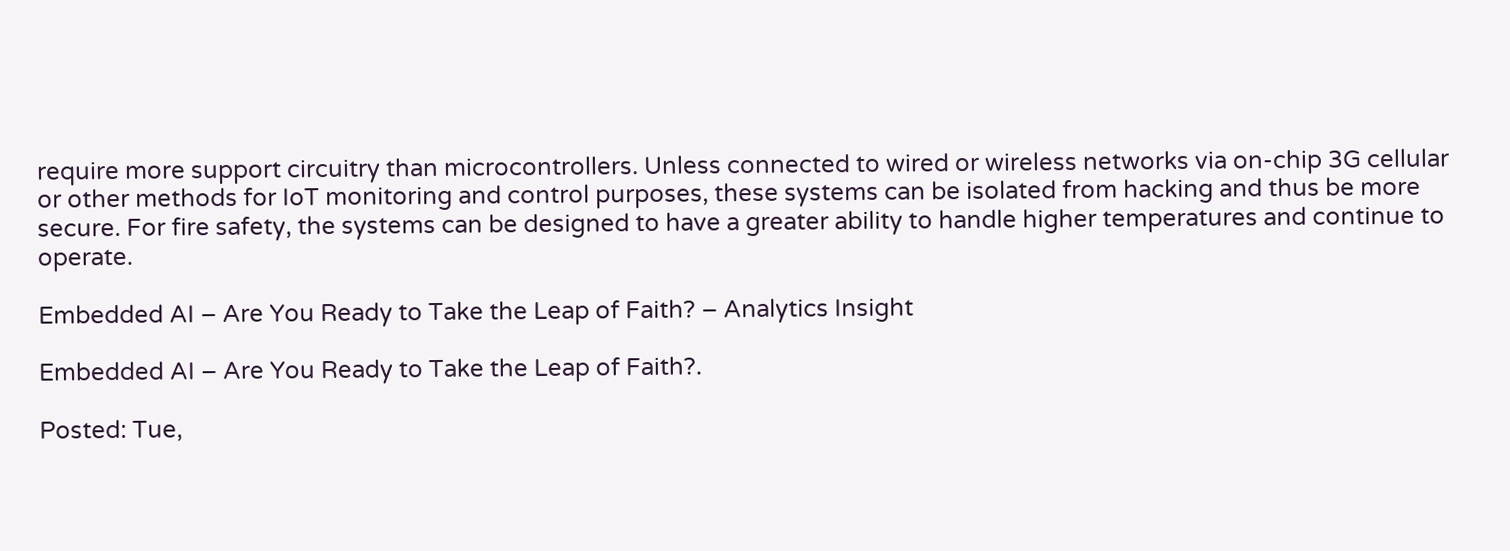require more support circuitry than microcontrollers. Unless connected to wired or wireless networks via on-chip 3G cellular or other methods for IoT monitoring and control purposes, these systems can be isolated from hacking and thus be more secure. For fire safety, the systems can be designed to have a greater ability to handle higher temperatures and continue to operate.

Embedded AI – Are You Ready to Take the Leap of Faith? – Analytics Insight

Embedded AI – Are You Ready to Take the Leap of Faith?.

Posted: Tue,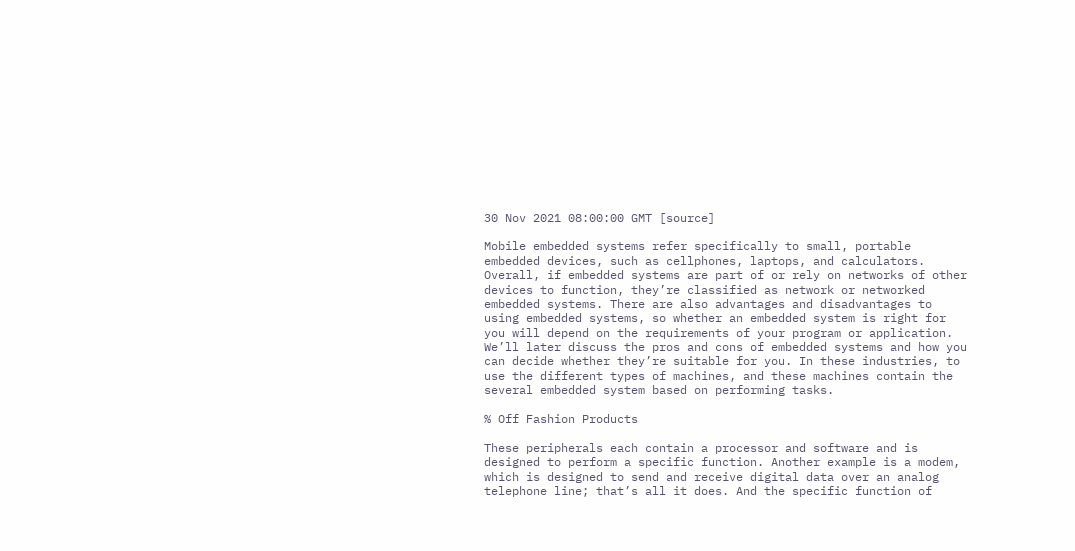30 Nov 2021 08:00:00 GMT [source]

Mobile embedded systems refer specifically to small, portable embedded devices, such as cellphones, laptops, and calculators. Overall, if embedded systems are part of or rely on networks of other devices to function, they’re classified as network or networked embedded systems. There are also advantages and disadvantages to using embedded systems, so whether an embedded system is right for you will depend on the requirements of your program or application. We’ll later discuss the pros and cons of embedded systems and how you can decide whether they’re suitable for you. In these industries, to use the different types of machines, and these machines contain the several embedded system based on performing tasks.

% Off Fashion Products

These peripherals each contain a processor and software and is designed to perform a specific function. Another example is a modem, which is designed to send and receive digital data over an analog telephone line; that’s all it does. And the specific function of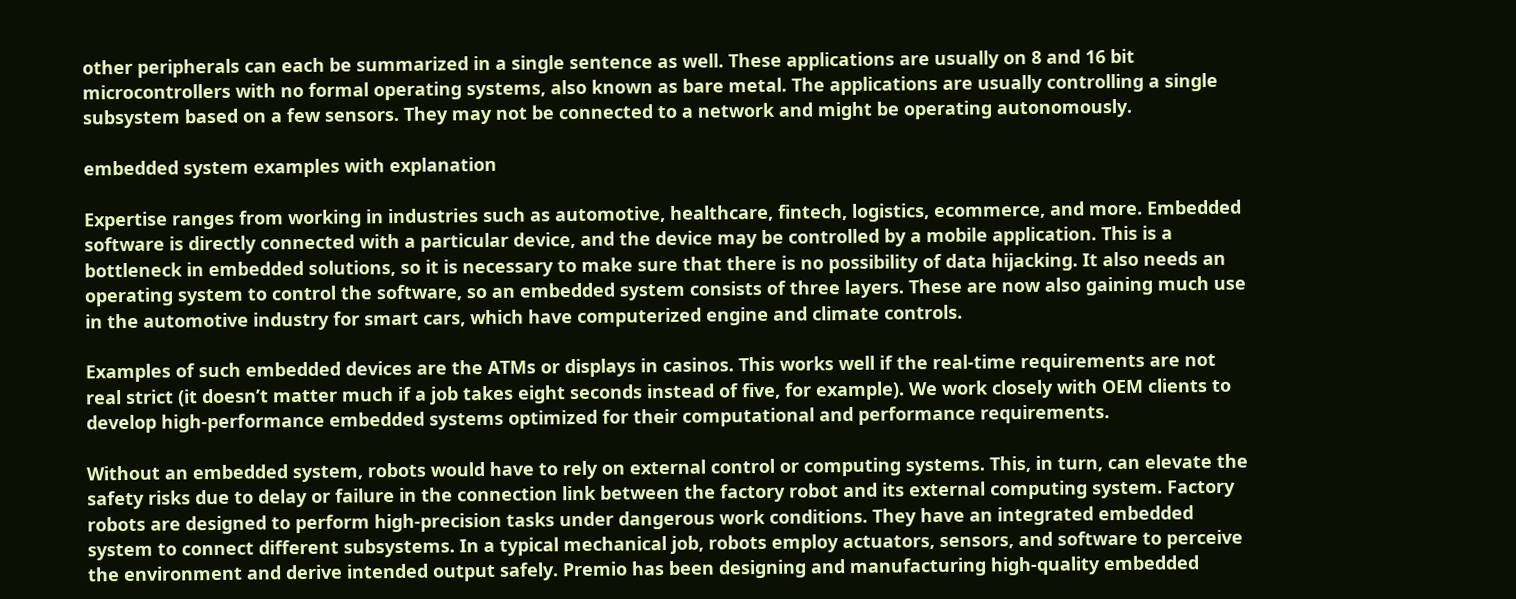other peripherals can each be summarized in a single sentence as well. These applications are usually on 8 and 16 bit microcontrollers with no formal operating systems, also known as bare metal. The applications are usually controlling a single subsystem based on a few sensors. They may not be connected to a network and might be operating autonomously.

embedded system examples with explanation

Expertise ranges from working in industries such as automotive, healthcare, fintech, logistics, ecommerce, and more. Embedded software is directly connected with a particular device, and the device may be controlled by a mobile application. This is a bottleneck in embedded solutions, so it is necessary to make sure that there is no possibility of data hijacking. It also needs an operating system to control the software, so an embedded system consists of three layers. These are now also gaining much use in the automotive industry for smart cars, which have computerized engine and climate controls.

Examples of such embedded devices are the ATMs or displays in casinos. This works well if the real-time requirements are not real strict (it doesn’t matter much if a job takes eight seconds instead of five, for example). We work closely with OEM clients to develop high-performance embedded systems optimized for their computational and performance requirements.

Without an embedded system, robots would have to rely on external control or computing systems. This, in turn, can elevate the safety risks due to delay or failure in the connection link between the factory robot and its external computing system. Factory robots are designed to perform high-precision tasks under dangerous work conditions. They have an integrated embedded system to connect different subsystems. In a typical mechanical job, robots employ actuators, sensors, and software to perceive the environment and derive intended output safely. Premio has been designing and manufacturing high-quality embedded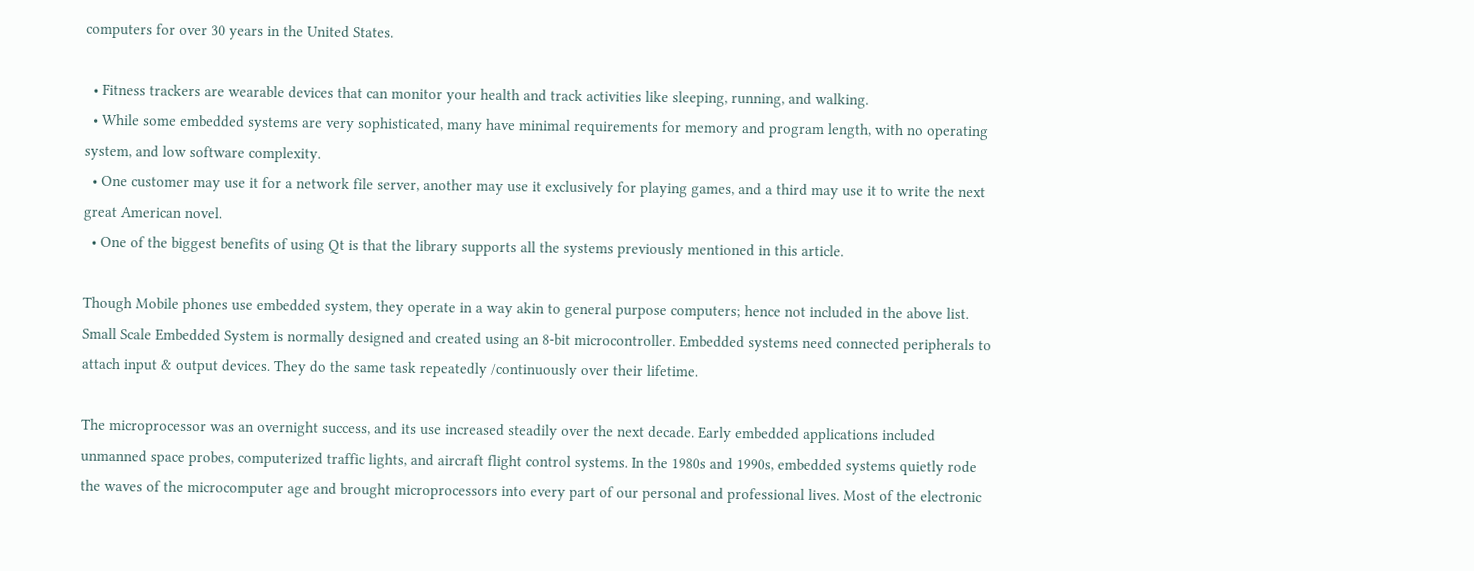computers for over 30 years in the United States.

  • Fitness trackers are wearable devices that can monitor your health and track activities like sleeping, running, and walking.
  • While some embedded systems are very sophisticated, many have minimal requirements for memory and program length, with no operating system, and low software complexity.
  • One customer may use it for a network file server, another may use it exclusively for playing games, and a third may use it to write the next great American novel.
  • One of the biggest benefits of using Qt is that the library supports all the systems previously mentioned in this article.

Though Mobile phones use embedded system, they operate in a way akin to general purpose computers; hence not included in the above list. Small Scale Embedded System is normally designed and created using an 8-bit microcontroller. Embedded systems need connected peripherals to attach input & output devices. They do the same task repeatedly /continuously over their lifetime.

The microprocessor was an overnight success, and its use increased steadily over the next decade. Early embedded applications included unmanned space probes, computerized traffic lights, and aircraft flight control systems. In the 1980s and 1990s, embedded systems quietly rode the waves of the microcomputer age and brought microprocessors into every part of our personal and professional lives. Most of the electronic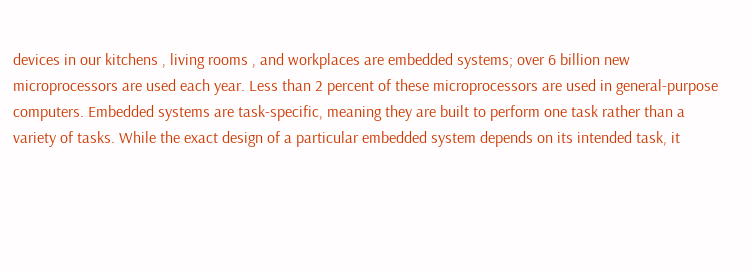devices in our kitchens , living rooms , and workplaces are embedded systems; over 6 billion new microprocessors are used each year. Less than 2 percent of these microprocessors are used in general-purpose computers. Embedded systems are task-specific, meaning they are built to perform one task rather than a variety of tasks. While the exact design of a particular embedded system depends on its intended task, it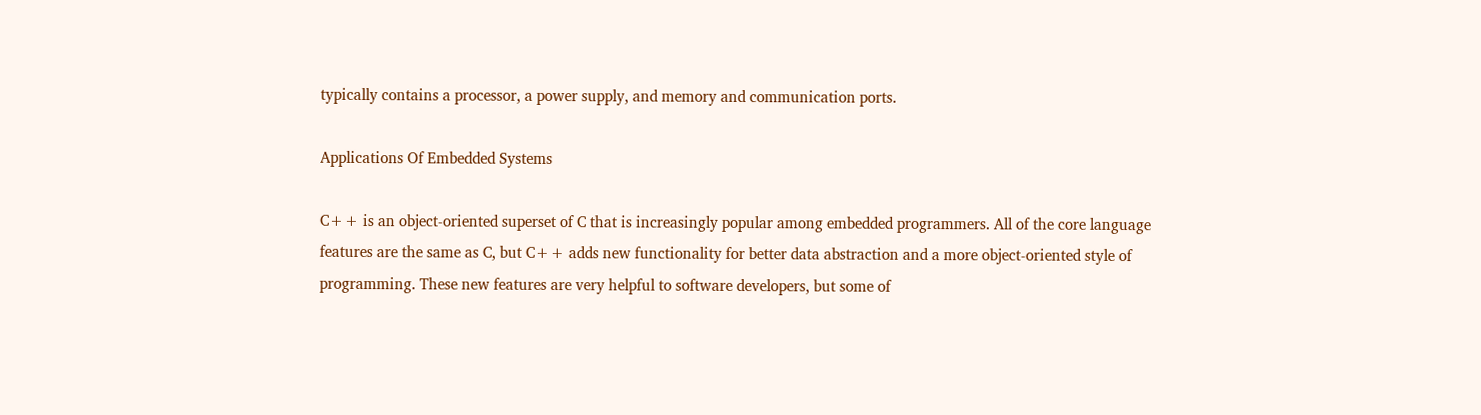typically contains a processor, a power supply, and memory and communication ports.

Applications Of Embedded Systems

C++ is an object-oriented superset of C that is increasingly popular among embedded programmers. All of the core language features are the same as C, but C++ adds new functionality for better data abstraction and a more object-oriented style of programming. These new features are very helpful to software developers, but some of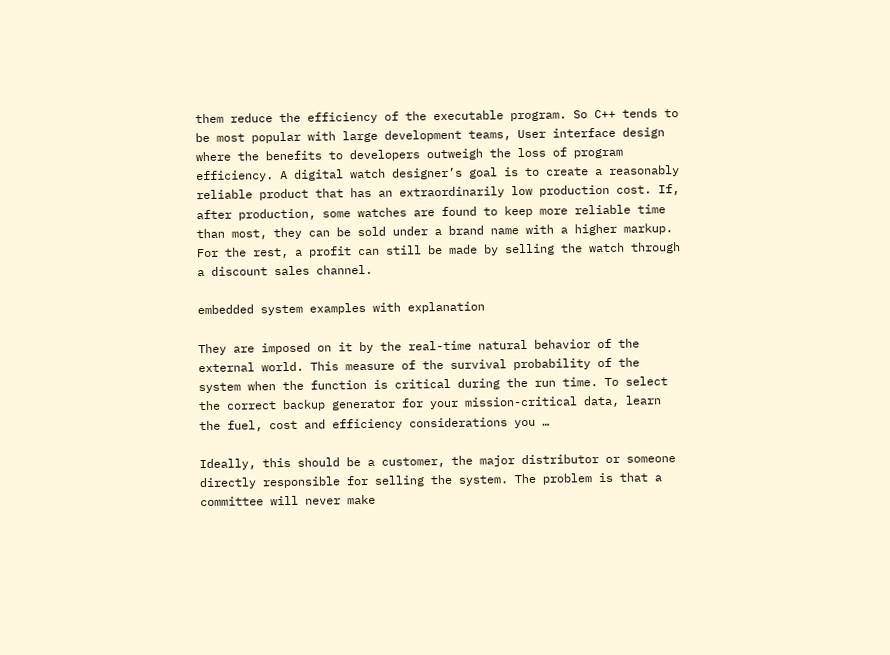them reduce the efficiency of the executable program. So C++ tends to be most popular with large development teams, User interface design where the benefits to developers outweigh the loss of program efficiency. A digital watch designer’s goal is to create a reasonably reliable product that has an extraordinarily low production cost. If, after production, some watches are found to keep more reliable time than most, they can be sold under a brand name with a higher markup. For the rest, a profit can still be made by selling the watch through a discount sales channel.

embedded system examples with explanation

They are imposed on it by the real-time natural behavior of the external world. This measure of the survival probability of the system when the function is critical during the run time. To select the correct backup generator for your mission-critical data, learn the fuel, cost and efficiency considerations you …

Ideally, this should be a customer, the major distributor or someone directly responsible for selling the system. The problem is that a committee will never make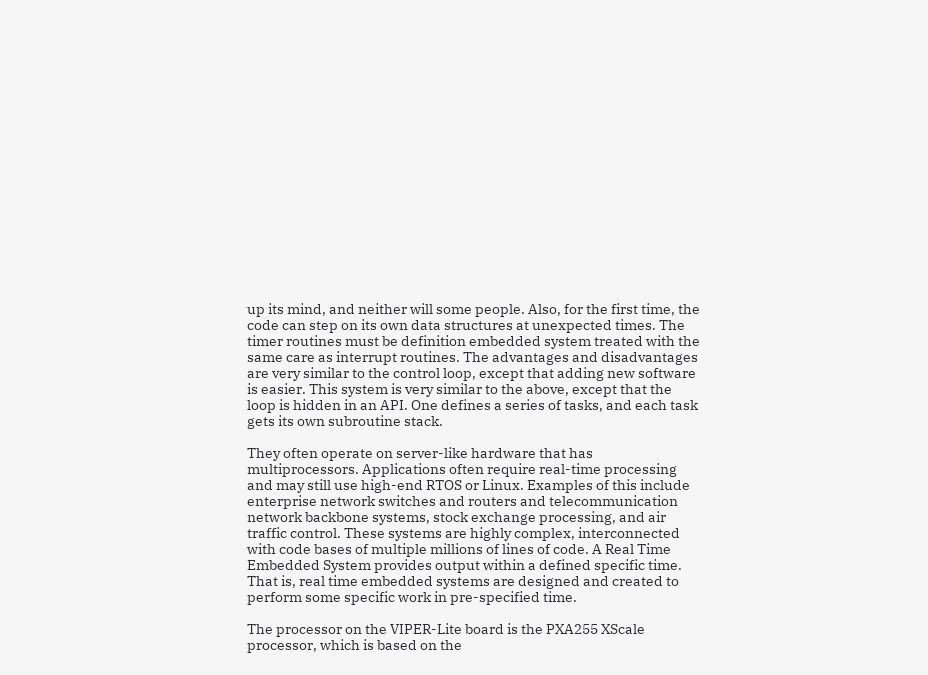up its mind, and neither will some people. Also, for the first time, the code can step on its own data structures at unexpected times. The timer routines must be definition embedded system treated with the same care as interrupt routines. The advantages and disadvantages are very similar to the control loop, except that adding new software is easier. This system is very similar to the above, except that the loop is hidden in an API. One defines a series of tasks, and each task gets its own subroutine stack.

They often operate on server-like hardware that has multiprocessors. Applications often require real-time processing and may still use high-end RTOS or Linux. Examples of this include enterprise network switches and routers and telecommunication network backbone systems, stock exchange processing, and air traffic control. These systems are highly complex, interconnected with code bases of multiple millions of lines of code. A Real Time Embedded System provides output within a defined specific time. That is, real time embedded systems are designed and created to perform some specific work in pre-specified time.

The processor on the VIPER-Lite board is the PXA255 XScale processor, which is based on the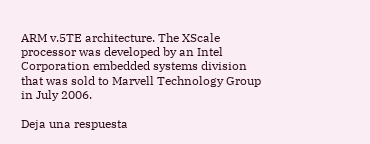ARM v.5TE architecture. The XScale processor was developed by an Intel Corporation embedded systems division that was sold to Marvell Technology Group in July 2006.

Deja una respuesta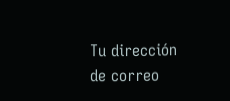Tu dirección de correo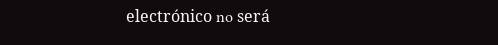electrónico no será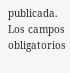publicada. Los campos obligatorios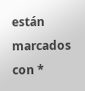están marcados con *